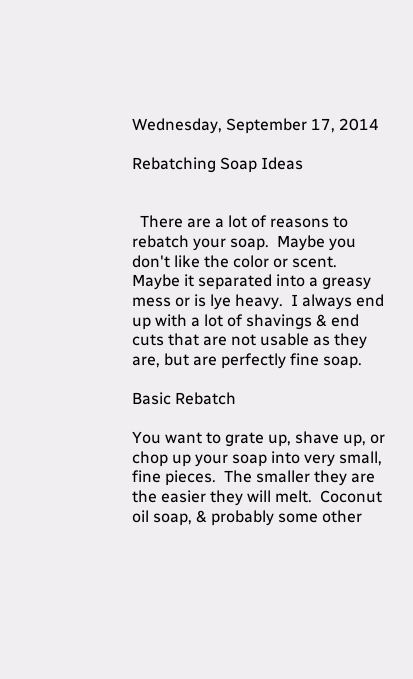Wednesday, September 17, 2014

Rebatching Soap Ideas


  There are a lot of reasons to rebatch your soap.  Maybe you don't like the color or scent.  Maybe it separated into a greasy mess or is lye heavy.  I always end up with a lot of shavings & end cuts that are not usable as they are, but are perfectly fine soap.

Basic Rebatch

You want to grate up, shave up, or chop up your soap into very small, fine pieces.  The smaller they are the easier they will melt.  Coconut oil soap, & probably some other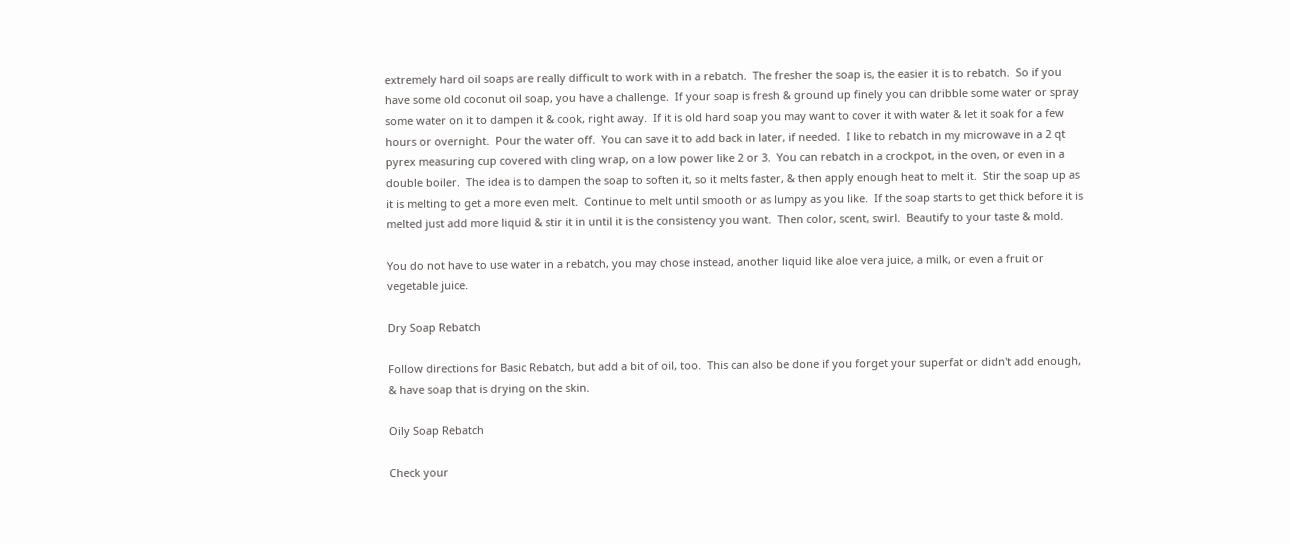extremely hard oil soaps are really difficult to work with in a rebatch.  The fresher the soap is, the easier it is to rebatch.  So if you have some old coconut oil soap, you have a challenge.  If your soap is fresh & ground up finely you can dribble some water or spray some water on it to dampen it & cook, right away.  If it is old hard soap you may want to cover it with water & let it soak for a few hours or overnight.  Pour the water off.  You can save it to add back in later, if needed.  I like to rebatch in my microwave in a 2 qt pyrex measuring cup covered with cling wrap, on a low power like 2 or 3.  You can rebatch in a crockpot, in the oven, or even in a double boiler.  The idea is to dampen the soap to soften it, so it melts faster, & then apply enough heat to melt it.  Stir the soap up as it is melting to get a more even melt.  Continue to melt until smooth or as lumpy as you like.  If the soap starts to get thick before it is melted just add more liquid & stir it in until it is the consistency you want.  Then color, scent, swirl.  Beautify to your taste & mold.

You do not have to use water in a rebatch, you may chose instead, another liquid like aloe vera juice, a milk, or even a fruit or vegetable juice.

Dry Soap Rebatch

Follow directions for Basic Rebatch, but add a bit of oil, too.  This can also be done if you forget your superfat or didn't add enough, & have soap that is drying on the skin.

Oily Soap Rebatch

Check your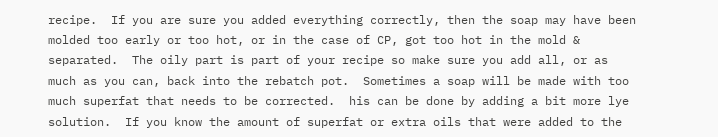recipe.  If you are sure you added everything correctly, then the soap may have been molded too early or too hot, or in the case of CP, got too hot in the mold & separated.  The oily part is part of your recipe so make sure you add all, or as much as you can, back into the rebatch pot.  Sometimes a soap will be made with too much superfat that needs to be corrected.  his can be done by adding a bit more lye solution.  If you know the amount of superfat or extra oils that were added to the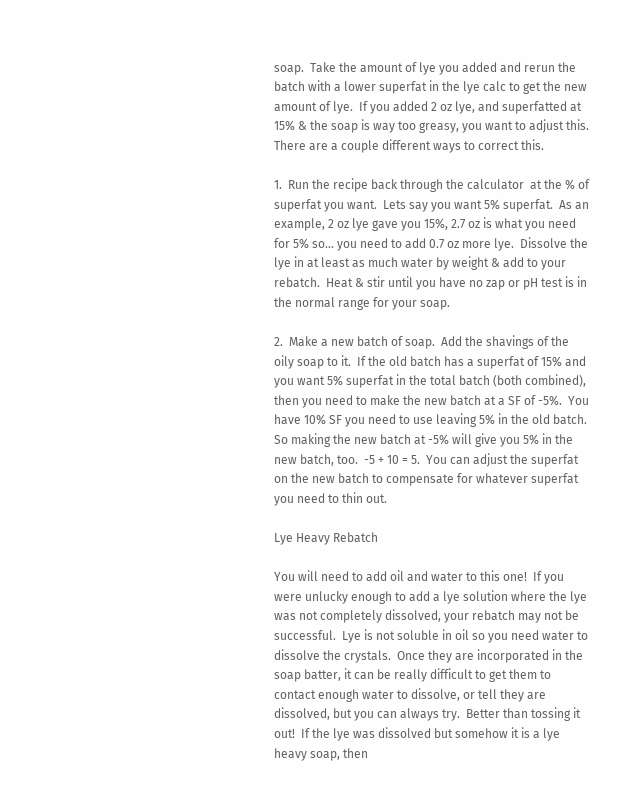soap.  Take the amount of lye you added and rerun the batch with a lower superfat in the lye calc to get the new amount of lye.  If you added 2 oz lye, and superfatted at 15% & the soap is way too greasy, you want to adjust this.  There are a couple different ways to correct this.

1.  Run the recipe back through the calculator  at the % of superfat you want.  Lets say you want 5% superfat.  As an example, 2 oz lye gave you 15%, 2.7 oz is what you need for 5% so... you need to add 0.7 oz more lye.  Dissolve the lye in at least as much water by weight & add to your rebatch.  Heat & stir until you have no zap or pH test is in the normal range for your soap.

2.  Make a new batch of soap.  Add the shavings of the oily soap to it.  If the old batch has a superfat of 15% and you want 5% superfat in the total batch (both combined), then you need to make the new batch at a SF of -5%.  You have 10% SF you need to use leaving 5% in the old batch.  So making the new batch at -5% will give you 5% in the new batch, too.  -5 + 10 = 5.  You can adjust the superfat on the new batch to compensate for whatever superfat you need to thin out.

Lye Heavy Rebatch

You will need to add oil and water to this one!  If you were unlucky enough to add a lye solution where the lye was not completely dissolved, your rebatch may not be successful.  Lye is not soluble in oil so you need water to dissolve the crystals.  Once they are incorporated in the soap batter, it can be really difficult to get them to contact enough water to dissolve, or tell they are dissolved, but you can always try.  Better than tossing it out!  If the lye was dissolved but somehow it is a lye heavy soap, then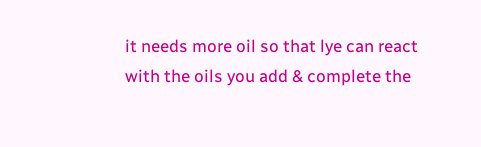it needs more oil so that lye can react with the oils you add & complete the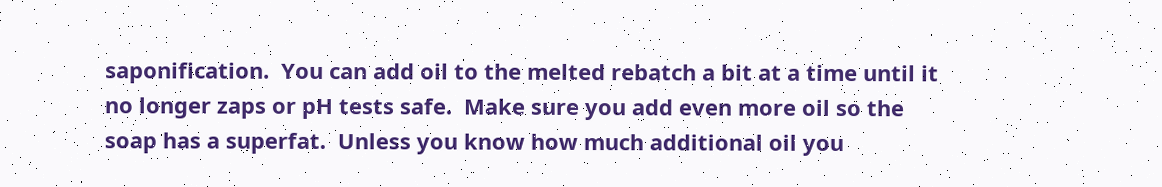saponification.  You can add oil to the melted rebatch a bit at a time until it no longer zaps or pH tests safe.  Make sure you add even more oil so the soap has a superfat.  Unless you know how much additional oil you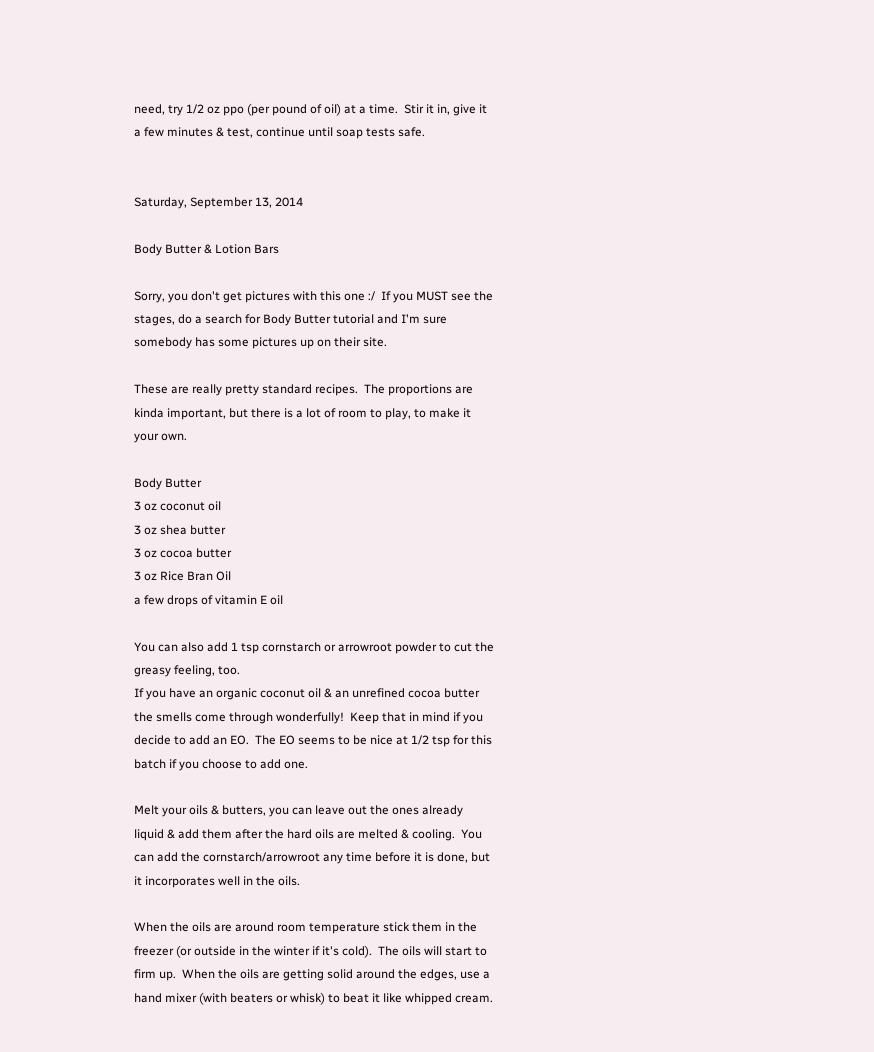need, try 1/2 oz ppo (per pound of oil) at a time.  Stir it in, give it a few minutes & test, continue until soap tests safe.


Saturday, September 13, 2014

Body Butter & Lotion Bars

Sorry, you don't get pictures with this one :/  If you MUST see the stages, do a search for Body Butter tutorial and I'm sure somebody has some pictures up on their site.

These are really pretty standard recipes.  The proportions are kinda important, but there is a lot of room to play, to make it your own.

Body Butter
3 oz coconut oil
3 oz shea butter
3 oz cocoa butter
3 oz Rice Bran Oil
a few drops of vitamin E oil

You can also add 1 tsp cornstarch or arrowroot powder to cut the greasy feeling, too.
If you have an organic coconut oil & an unrefined cocoa butter the smells come through wonderfully!  Keep that in mind if you decide to add an EO.  The EO seems to be nice at 1/2 tsp for this batch if you choose to add one.

Melt your oils & butters, you can leave out the ones already liquid & add them after the hard oils are melted & cooling.  You can add the cornstarch/arrowroot any time before it is done, but it incorporates well in the oils.

When the oils are around room temperature stick them in the freezer (or outside in the winter if it's cold).  The oils will start to firm up.  When the oils are getting solid around the edges, use a hand mixer (with beaters or whisk) to beat it like whipped cream.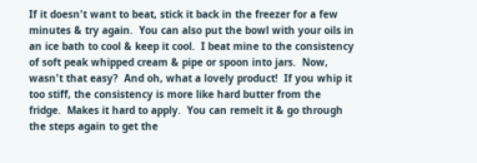If it doesn't want to beat, stick it back in the freezer for a few minutes & try again.  You can also put the bowl with your oils in an ice bath to cool & keep it cool.  I beat mine to the consistency of soft peak whipped cream & pipe or spoon into jars.  Now, wasn't that easy?  And oh, what a lovely product!  If you whip it too stiff, the consistency is more like hard butter from the fridge.  Makes it hard to apply.  You can remelt it & go through the steps again to get the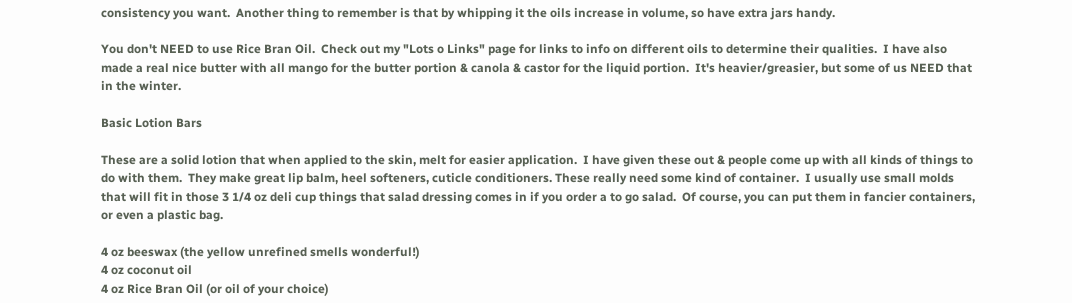consistency you want.  Another thing to remember is that by whipping it the oils increase in volume, so have extra jars handy.

You don't NEED to use Rice Bran Oil.  Check out my "Lots o Links" page for links to info on different oils to determine their qualities.  I have also made a real nice butter with all mango for the butter portion & canola & castor for the liquid portion.  It's heavier/greasier, but some of us NEED that in the winter.

Basic Lotion Bars

These are a solid lotion that when applied to the skin, melt for easier application.  I have given these out & people come up with all kinds of things to do with them.  They make great lip balm, heel softeners, cuticle conditioners. These really need some kind of container.  I usually use small molds that will fit in those 3 1/4 oz deli cup things that salad dressing comes in if you order a to go salad.  Of course, you can put them in fancier containers, or even a plastic bag.

4 oz beeswax (the yellow unrefined smells wonderful!)
4 oz coconut oil
4 oz Rice Bran Oil (or oil of your choice)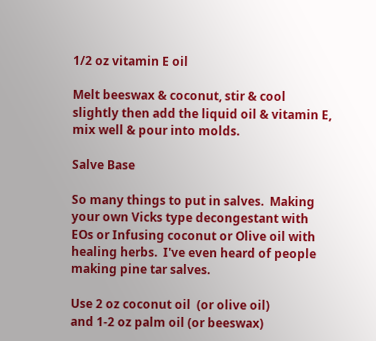1/2 oz vitamin E oil

Melt beeswax & coconut, stir & cool slightly then add the liquid oil & vitamin E, mix well & pour into molds.

Salve Base

So many things to put in salves.  Making your own Vicks type decongestant with EOs or Infusing coconut or Olive oil with healing herbs.  I've even heard of people making pine tar salves.

Use 2 oz coconut oil  (or olive oil)
and 1-2 oz palm oil (or beeswax)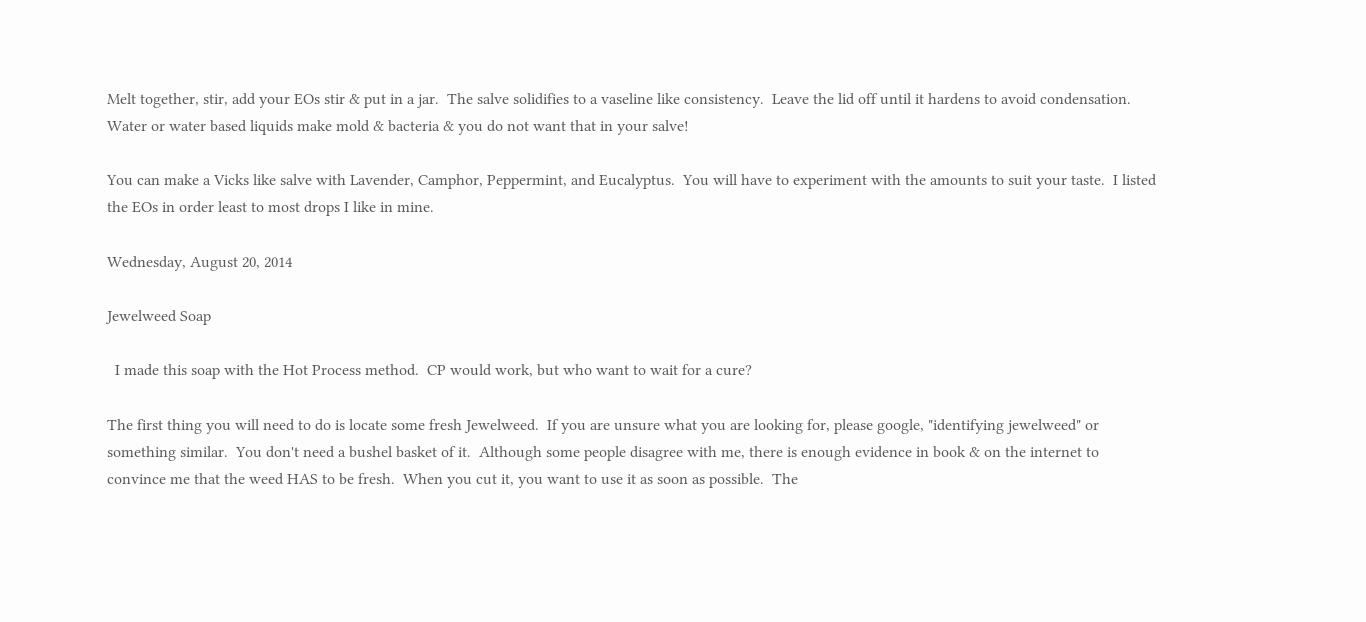Melt together, stir, add your EOs stir & put in a jar.  The salve solidifies to a vaseline like consistency.  Leave the lid off until it hardens to avoid condensation.  Water or water based liquids make mold & bacteria & you do not want that in your salve!

You can make a Vicks like salve with Lavender, Camphor, Peppermint, and Eucalyptus.  You will have to experiment with the amounts to suit your taste.  I listed the EOs in order least to most drops I like in mine.

Wednesday, August 20, 2014

Jewelweed Soap

  I made this soap with the Hot Process method.  CP would work, but who want to wait for a cure?

The first thing you will need to do is locate some fresh Jewelweed.  If you are unsure what you are looking for, please google, "identifying jewelweed" or something similar.  You don't need a bushel basket of it.  Although some people disagree with me, there is enough evidence in book & on the internet to convince me that the weed HAS to be fresh.  When you cut it, you want to use it as soon as possible.  The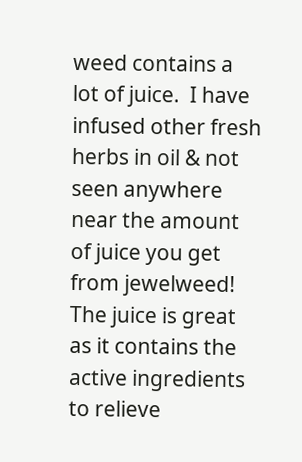weed contains a lot of juice.  I have infused other fresh herbs in oil & not seen anywhere near the amount of juice you get from jewelweed!  The juice is great as it contains the active ingredients to relieve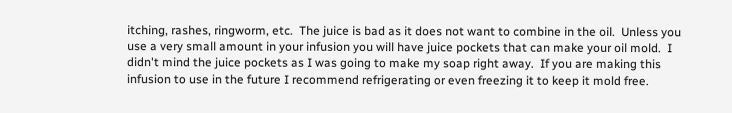itching, rashes, ringworm, etc.  The juice is bad as it does not want to combine in the oil.  Unless you use a very small amount in your infusion you will have juice pockets that can make your oil mold.  I didn't mind the juice pockets as I was going to make my soap right away.  If you are making this infusion to use in the future I recommend refrigerating or even freezing it to keep it mold free.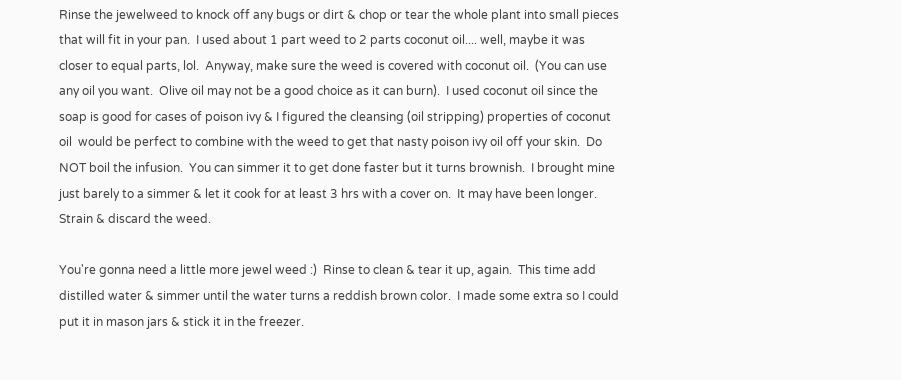Rinse the jewelweed to knock off any bugs or dirt & chop or tear the whole plant into small pieces that will fit in your pan.  I used about 1 part weed to 2 parts coconut oil.... well, maybe it was closer to equal parts, lol.  Anyway, make sure the weed is covered with coconut oil.  (You can use any oil you want.  Olive oil may not be a good choice as it can burn).  I used coconut oil since the soap is good for cases of poison ivy & I figured the cleansing (oil stripping) properties of coconut oil  would be perfect to combine with the weed to get that nasty poison ivy oil off your skin.  Do NOT boil the infusion.  You can simmer it to get done faster but it turns brownish.  I brought mine just barely to a simmer & let it cook for at least 3 hrs with a cover on.  It may have been longer.  Strain & discard the weed.

You're gonna need a little more jewel weed :)  Rinse to clean & tear it up, again.  This time add distilled water & simmer until the water turns a reddish brown color.  I made some extra so I could put it in mason jars & stick it in the freezer.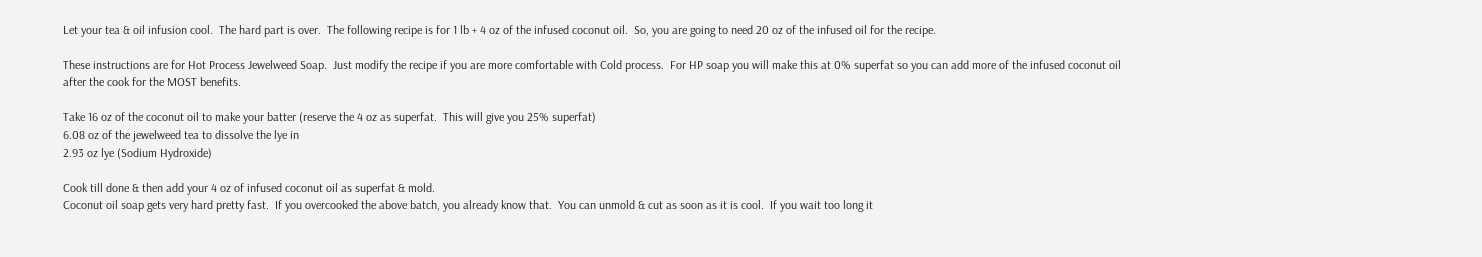Let your tea & oil infusion cool.  The hard part is over.  The following recipe is for 1 lb + 4 oz of the infused coconut oil.  So, you are going to need 20 oz of the infused oil for the recipe.

These instructions are for Hot Process Jewelweed Soap.  Just modify the recipe if you are more comfortable with Cold process.  For HP soap you will make this at 0% superfat so you can add more of the infused coconut oil after the cook for the MOST benefits.

Take 16 oz of the coconut oil to make your batter (reserve the 4 oz as superfat.  This will give you 25% superfat)
6.08 oz of the jewelweed tea to dissolve the lye in
2.93 oz lye (Sodium Hydroxide)

Cook till done & then add your 4 oz of infused coconut oil as superfat & mold.
Coconut oil soap gets very hard pretty fast.  If you overcooked the above batch, you already know that.  You can unmold & cut as soon as it is cool.  If you wait too long it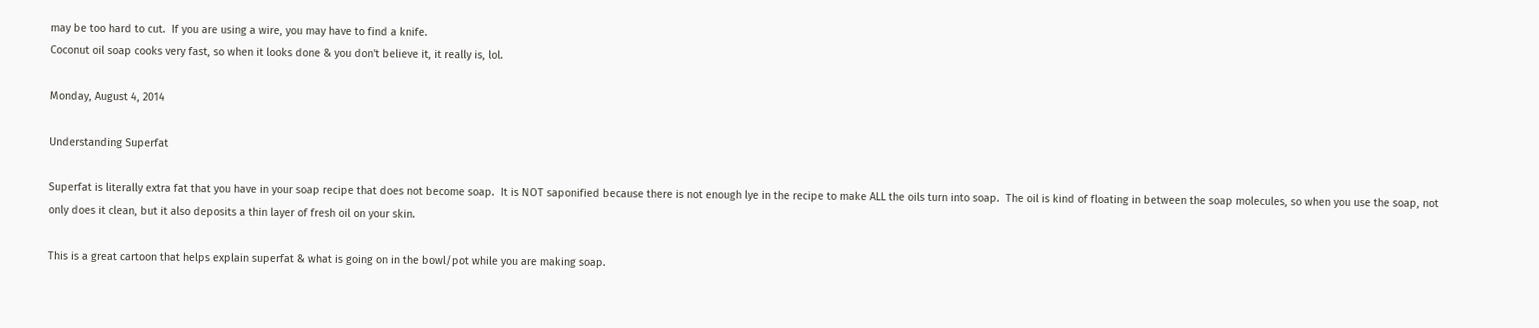may be too hard to cut.  If you are using a wire, you may have to find a knife.
Coconut oil soap cooks very fast, so when it looks done & you don't believe it, it really is, lol.

Monday, August 4, 2014

Understanding Superfat

Superfat is literally extra fat that you have in your soap recipe that does not become soap.  It is NOT saponified because there is not enough lye in the recipe to make ALL the oils turn into soap.  The oil is kind of floating in between the soap molecules, so when you use the soap, not only does it clean, but it also deposits a thin layer of fresh oil on your skin.

This is a great cartoon that helps explain superfat & what is going on in the bowl/pot while you are making soap.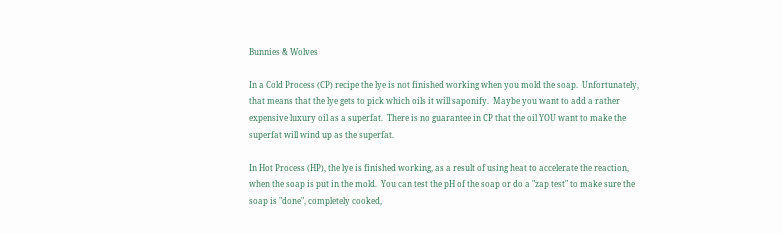Bunnies & Wolves

In a Cold Process (CP) recipe the lye is not finished working when you mold the soap.  Unfortunately, that means that the lye gets to pick which oils it will saponify.  Maybe you want to add a rather expensive luxury oil as a superfat.  There is no guarantee in CP that the oil YOU want to make the superfat will wind up as the superfat.

In Hot Process (HP), the lye is finished working, as a result of using heat to accelerate the reaction, when the soap is put in the mold.  You can test the pH of the soap or do a "zap test" to make sure the soap is "done", completely cooked,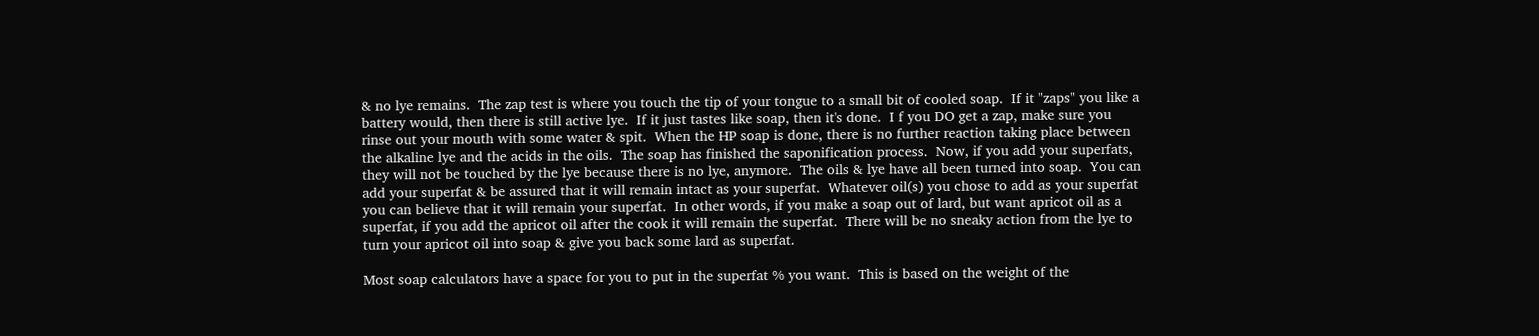& no lye remains.  The zap test is where you touch the tip of your tongue to a small bit of cooled soap.  If it "zaps" you like a battery would, then there is still active lye.  If it just tastes like soap, then it's done.  I f you DO get a zap, make sure you rinse out your mouth with some water & spit.  When the HP soap is done, there is no further reaction taking place between the alkaline lye and the acids in the oils.  The soap has finished the saponification process.  Now, if you add your superfats, they will not be touched by the lye because there is no lye, anymore.  The oils & lye have all been turned into soap.  You can add your superfat & be assured that it will remain intact as your superfat.  Whatever oil(s) you chose to add as your superfat you can believe that it will remain your superfat.  In other words, if you make a soap out of lard, but want apricot oil as a superfat, if you add the apricot oil after the cook it will remain the superfat.  There will be no sneaky action from the lye to turn your apricot oil into soap & give you back some lard as superfat.

Most soap calculators have a space for you to put in the superfat % you want.  This is based on the weight of the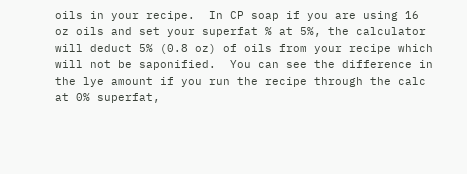oils in your recipe.  In CP soap if you are using 16 oz oils and set your superfat % at 5%, the calculator will deduct 5% (0.8 oz) of oils from your recipe which will not be saponified.  You can see the difference in the lye amount if you run the recipe through the calc at 0% superfat,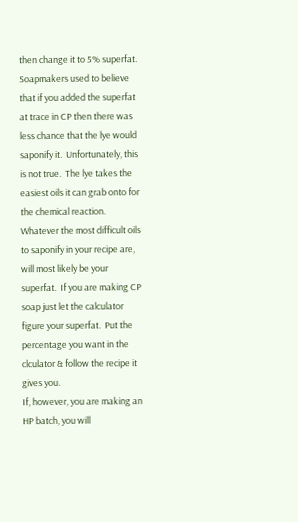then change it to 5% superfat.  Soapmakers used to believe that if you added the superfat at trace in CP then there was less chance that the lye would saponify it.  Unfortunately, this is not true.  The lye takes the easiest oils it can grab onto for the chemical reaction.  Whatever the most difficult oils to saponify in your recipe are, will most likely be your superfat.  If you are making CP soap just let the calculator figure your superfat.  Put the percentage you want in the clculator & follow the recipe it gives you.
If, however, you are making an HP batch, you will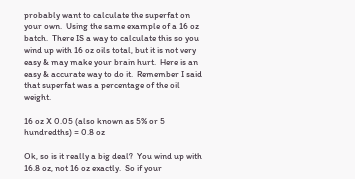probably want to calculate the superfat on your own.  Using the same example of a 16 oz batch.  There IS a way to calculate this so you wind up with 16 oz oils total, but it is not very easy & may make your brain hurt.  Here is an easy & accurate way to do it.  Remember I said that superfat was a percentage of the oil weight.

16 oz X 0.05 (also known as 5% or 5 hundredths) = 0.8 oz

Ok, so is it really a big deal?  You wind up with 16.8 oz, not 16 oz exactly.  So if your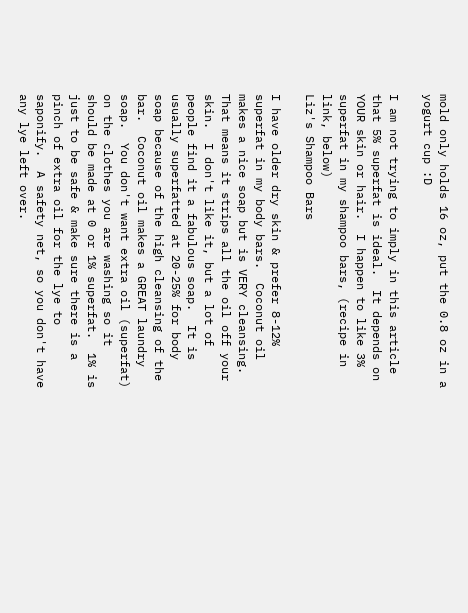mold only holds 16 oz, put the 0.8 oz in a yogurt cup :D

I am not trying to imply in this article that 5% superfat is ideal.  It depends on YOUR skin or hair.  I happen to like 3% superfat in my shampoo bars, (recipe in link, below)
Liz's Shampoo Bars

I have older dry skin & prefer 8-12% superfat in my body bars.  Coconut oil makes a nice soap but is VERY cleansing.  That means it strips all the oil off your skin.  I don't like it, but a lot of people find it a fabulous soap.  It is usually superfatted at 20-25% for body soap because of the high cleansing of the bar.  Coconut oil makes a GREAT laundry soap.  You don't want extra oil (superfat) on the clothes you are washing so it should be made at 0 or 1% superfat.  1% is just to be safe & make sure there is a pinch of extra oil for the lye to saponify.  A safety net, so you don't have any lye left over.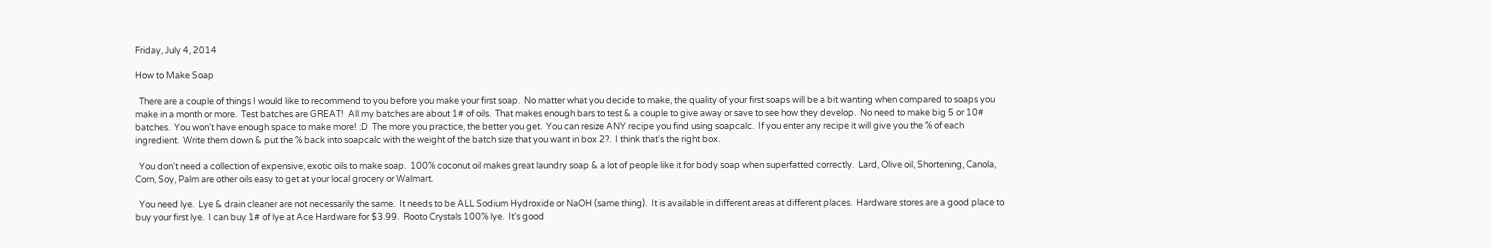Friday, July 4, 2014

How to Make Soap

  There are a couple of things I would like to recommend to you before you make your first soap.  No matter what you decide to make, the quality of your first soaps will be a bit wanting when compared to soaps you make in a month or more.  Test batches are GREAT!  All my batches are about 1# of oils.  That makes enough bars to test & a couple to give away or save to see how they develop.  No need to make big 5 or 10# batches.  You won't have enough space to make more! :D  The more you practice, the better you get.  You can resize ANY recipe you find using soapcalc.  If you enter any recipe it will give you the % of each ingredient.  Write them down & put the % back into soapcalc with the weight of the batch size that you want in box 2?.  I think that's the right box.

  You don't need a collection of expensive, exotic oils to make soap.  100% coconut oil makes great laundry soap & a lot of people like it for body soap when superfatted correctly.  Lard, Olive oil, Shortening, Canola, Corn, Soy, Palm are other oils easy to get at your local grocery or Walmart.

  You need lye.  Lye & drain cleaner are not necessarily the same.  It needs to be ALL Sodium Hydroxide or NaOH (same thing).  It is available in different areas at different places.  Hardware stores are a good place to buy your first lye.  I can buy 1# of lye at Ace Hardware for $3.99.  Rooto Crystals 100% lye.  It's good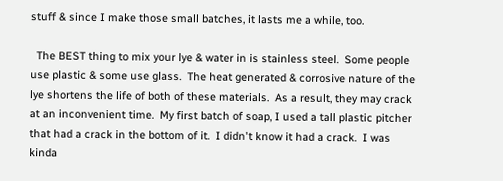stuff & since I make those small batches, it lasts me a while, too.

  The BEST thing to mix your lye & water in is stainless steel.  Some people use plastic & some use glass.  The heat generated & corrosive nature of the lye shortens the life of both of these materials.  As a result, they may crack at an inconvenient time.  My first batch of soap, I used a tall plastic pitcher that had a crack in the bottom of it.  I didn't know it had a crack.  I was kinda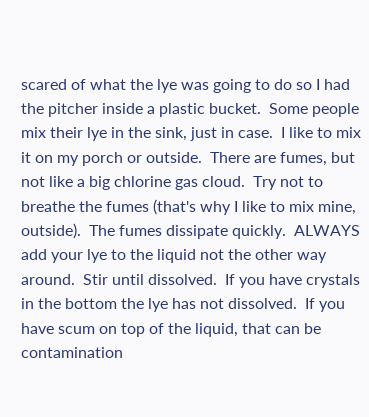scared of what the lye was going to do so I had the pitcher inside a plastic bucket.  Some people mix their lye in the sink, just in case.  I like to mix it on my porch or outside.  There are fumes, but not like a big chlorine gas cloud.  Try not to breathe the fumes (that's why I like to mix mine, outside).  The fumes dissipate quickly.  ALWAYS add your lye to the liquid not the other way around.  Stir until dissolved.  If you have crystals in the bottom the lye has not dissolved.  If you have scum on top of the liquid, that can be contamination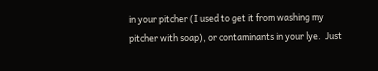in your pitcher (I used to get it from washing my pitcher with soap), or contaminants in your lye.  Just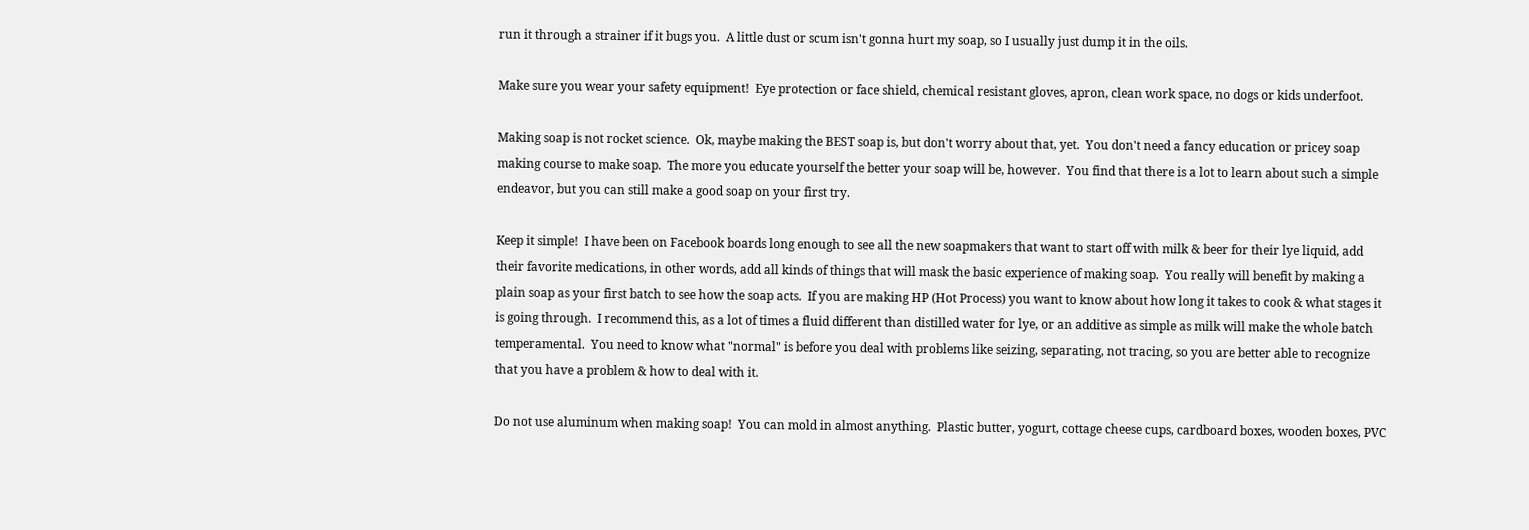run it through a strainer if it bugs you.  A little dust or scum isn't gonna hurt my soap, so I usually just dump it in the oils.

Make sure you wear your safety equipment!  Eye protection or face shield, chemical resistant gloves, apron, clean work space, no dogs or kids underfoot.

Making soap is not rocket science.  Ok, maybe making the BEST soap is, but don't worry about that, yet.  You don't need a fancy education or pricey soap making course to make soap.  The more you educate yourself the better your soap will be, however.  You find that there is a lot to learn about such a simple endeavor, but you can still make a good soap on your first try.

Keep it simple!  I have been on Facebook boards long enough to see all the new soapmakers that want to start off with milk & beer for their lye liquid, add their favorite medications, in other words, add all kinds of things that will mask the basic experience of making soap.  You really will benefit by making a plain soap as your first batch to see how the soap acts.  If you are making HP (Hot Process) you want to know about how long it takes to cook & what stages it is going through.  I recommend this, as a lot of times a fluid different than distilled water for lye, or an additive as simple as milk will make the whole batch temperamental.  You need to know what "normal" is before you deal with problems like seizing, separating, not tracing, so you are better able to recognize that you have a problem & how to deal with it.

Do not use aluminum when making soap!  You can mold in almost anything.  Plastic butter, yogurt, cottage cheese cups, cardboard boxes, wooden boxes, PVC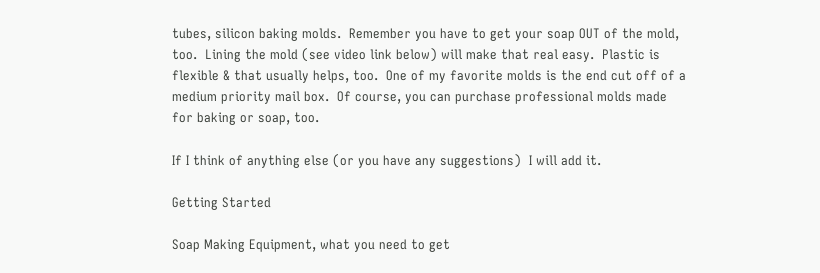tubes, silicon baking molds.  Remember you have to get your soap OUT of the mold, too.  Lining the mold (see video link below) will make that real easy.  Plastic is flexible & that usually helps, too.  One of my favorite molds is the end cut off of a medium priority mail box.  Of course, you can purchase professional molds made for baking or soap, too.

If I think of anything else (or you have any suggestions)  I will add it.

Getting Started

Soap Making Equipment, what you need to get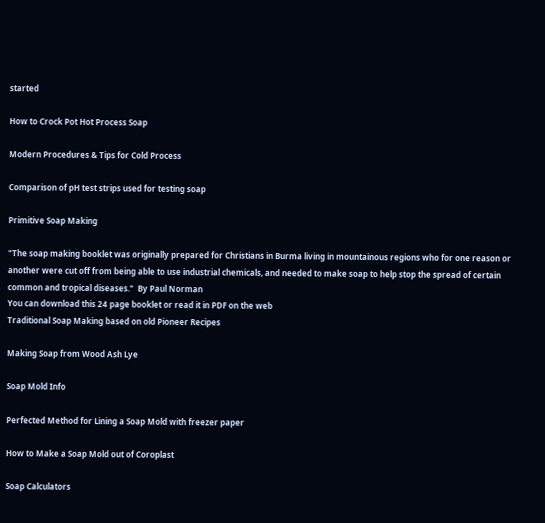started

How to Crock Pot Hot Process Soap

Modern Procedures & Tips for Cold Process

Comparison of pH test strips used for testing soap

Primitive Soap Making

"The soap making booklet was originally prepared for Christians in Burma living in mountainous regions who for one reason or another were cut off from being able to use industrial chemicals, and needed to make soap to help stop the spread of certain common and tropical diseases."  By Paul Norman
You can download this 24 page booklet or read it in PDF on the web
Traditional Soap Making based on old Pioneer Recipes

Making Soap from Wood Ash Lye

Soap Mold Info

Perfected Method for Lining a Soap Mold with freezer paper

How to Make a Soap Mold out of Coroplast

Soap Calculators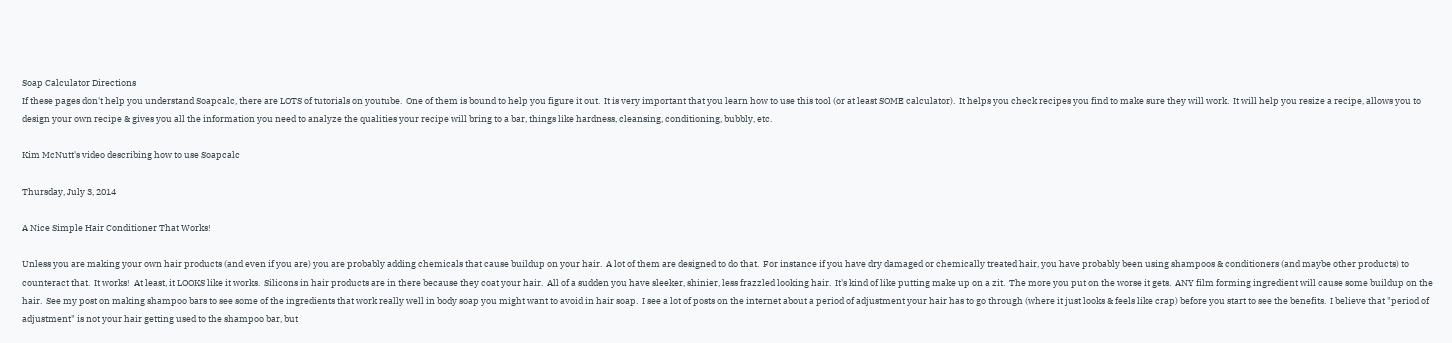Soap Calculator Directions
If these pages don't help you understand Soapcalc, there are LOTS of tutorials on youtube.  One of them is bound to help you figure it out.  It is very important that you learn how to use this tool (or at least SOME calculator).  It helps you check recipes you find to make sure they will work.  It will help you resize a recipe, allows you to design your own recipe & gives you all the information you need to analyze the qualities your recipe will bring to a bar, things like hardness, cleansing, conditioning, bubbly, etc.

Kim McNutt's video describing how to use Soapcalc

Thursday, July 3, 2014

A Nice Simple Hair Conditioner That Works!

Unless you are making your own hair products (and even if you are) you are probably adding chemicals that cause buildup on your hair.  A lot of them are designed to do that.  For instance if you have dry damaged or chemically treated hair, you have probably been using shampoos & conditioners (and maybe other products) to counteract that.  It works!  At least, it LOOKS like it works.  Silicons in hair products are in there because they coat your hair.  All of a sudden you have sleeker, shinier, less frazzled looking hair.  It's kind of like putting make up on a zit.  The more you put on the worse it gets.  ANY film forming ingredient will cause some buildup on the hair.  See my post on making shampoo bars to see some of the ingredients that work really well in body soap you might want to avoid in hair soap.  I see a lot of posts on the internet about a period of adjustment your hair has to go through (where it just looks & feels like crap) before you start to see the benefits.  I believe that "period of adjustment" is not your hair getting used to the shampoo bar, but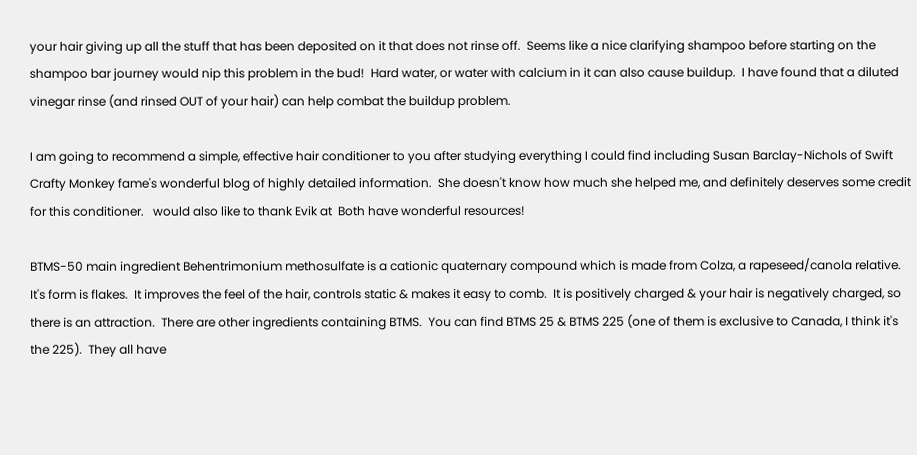your hair giving up all the stuff that has been deposited on it that does not rinse off.  Seems like a nice clarifying shampoo before starting on the shampoo bar journey would nip this problem in the bud!  Hard water, or water with calcium in it can also cause buildup.  I have found that a diluted vinegar rinse (and rinsed OUT of your hair) can help combat the buildup problem.

I am going to recommend a simple, effective hair conditioner to you after studying everything I could find including Susan Barclay-Nichols of Swift Crafty Monkey fame's wonderful blog of highly detailed information.  She doesn't know how much she helped me, and definitely deserves some credit for this conditioner.   would also like to thank Evik at  Both have wonderful resources!

BTMS-50 main ingredient Behentrimonium methosulfate is a cationic quaternary compound which is made from Colza, a rapeseed/canola relative.  It's form is flakes.  It improves the feel of the hair, controls static & makes it easy to comb.  It is positively charged & your hair is negatively charged, so there is an attraction.  There are other ingredients containing BTMS.  You can find BTMS 25 & BTMS 225 (one of them is exclusive to Canada, I think it's the 225).  They all have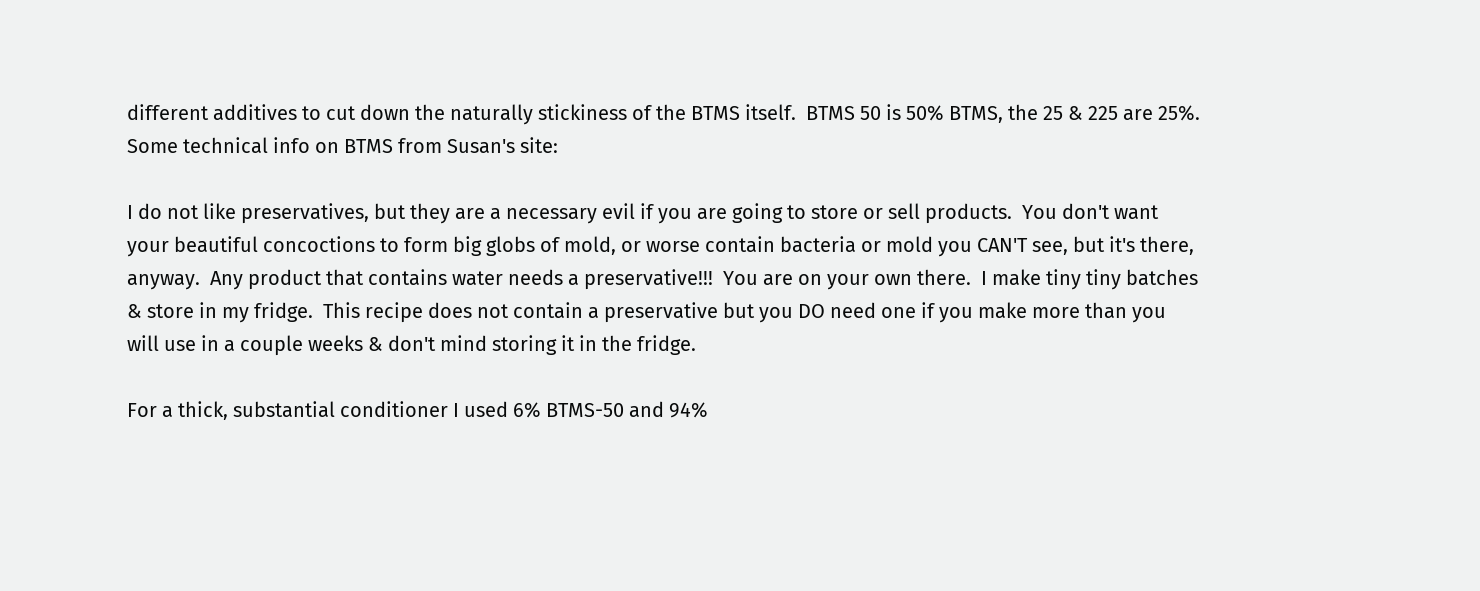different additives to cut down the naturally stickiness of the BTMS itself.  BTMS 50 is 50% BTMS, the 25 & 225 are 25%.
Some technical info on BTMS from Susan's site:

I do not like preservatives, but they are a necessary evil if you are going to store or sell products.  You don't want your beautiful concoctions to form big globs of mold, or worse contain bacteria or mold you CAN'T see, but it's there, anyway.  Any product that contains water needs a preservative!!!  You are on your own there.  I make tiny tiny batches & store in my fridge.  This recipe does not contain a preservative but you DO need one if you make more than you will use in a couple weeks & don't mind storing it in the fridge.

For a thick, substantial conditioner I used 6% BTMS-50 and 94%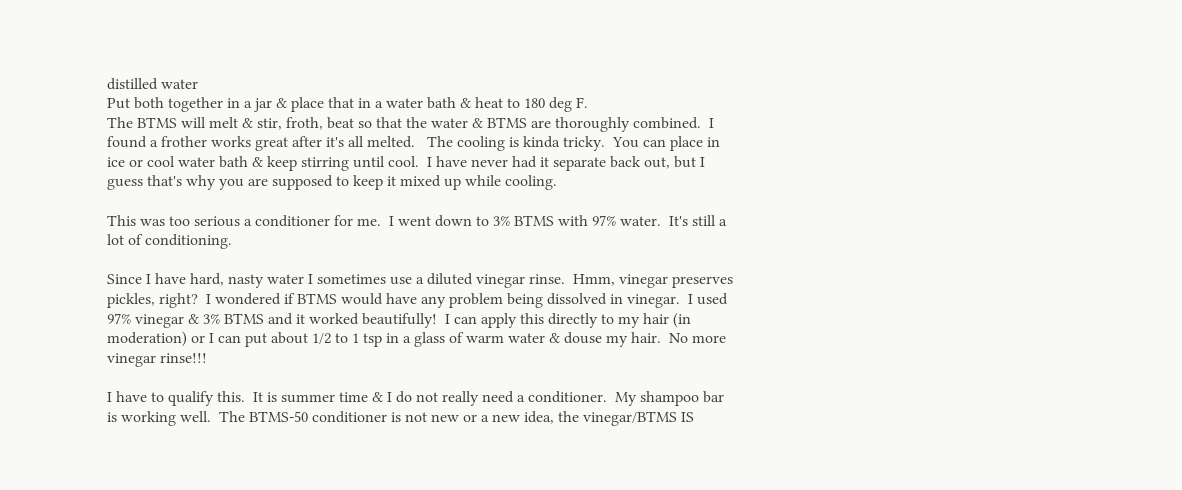distilled water
Put both together in a jar & place that in a water bath & heat to 180 deg F.
The BTMS will melt & stir, froth, beat so that the water & BTMS are thoroughly combined.  I found a frother works great after it's all melted.   The cooling is kinda tricky.  You can place in ice or cool water bath & keep stirring until cool.  I have never had it separate back out, but I guess that's why you are supposed to keep it mixed up while cooling.

This was too serious a conditioner for me.  I went down to 3% BTMS with 97% water.  It's still a lot of conditioning.

Since I have hard, nasty water I sometimes use a diluted vinegar rinse.  Hmm, vinegar preserves pickles, right?  I wondered if BTMS would have any problem being dissolved in vinegar.  I used 97% vinegar & 3% BTMS and it worked beautifully!  I can apply this directly to my hair (in moderation) or I can put about 1/2 to 1 tsp in a glass of warm water & douse my hair.  No more vinegar rinse!!!

I have to qualify this.  It is summer time & I do not really need a conditioner.  My shampoo bar is working well.  The BTMS-50 conditioner is not new or a new idea, the vinegar/BTMS IS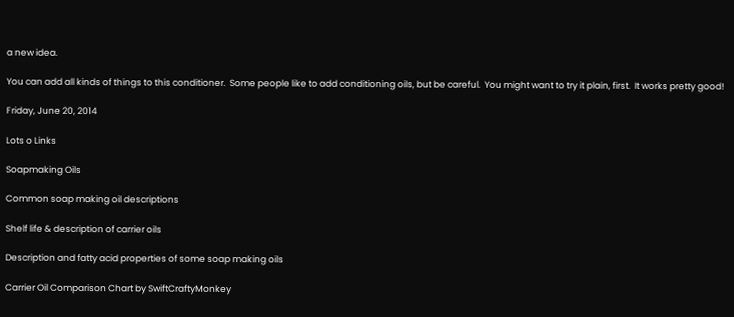a new idea.

You can add all kinds of things to this conditioner.  Some people like to add conditioning oils, but be careful.  You might want to try it plain, first.  It works pretty good!

Friday, June 20, 2014

Lots o Links

Soapmaking Oils

Common soap making oil descriptions

Shelf life & description of carrier oils

Description and fatty acid properties of some soap making oils

Carrier Oil Comparison Chart by SwiftCraftyMonkey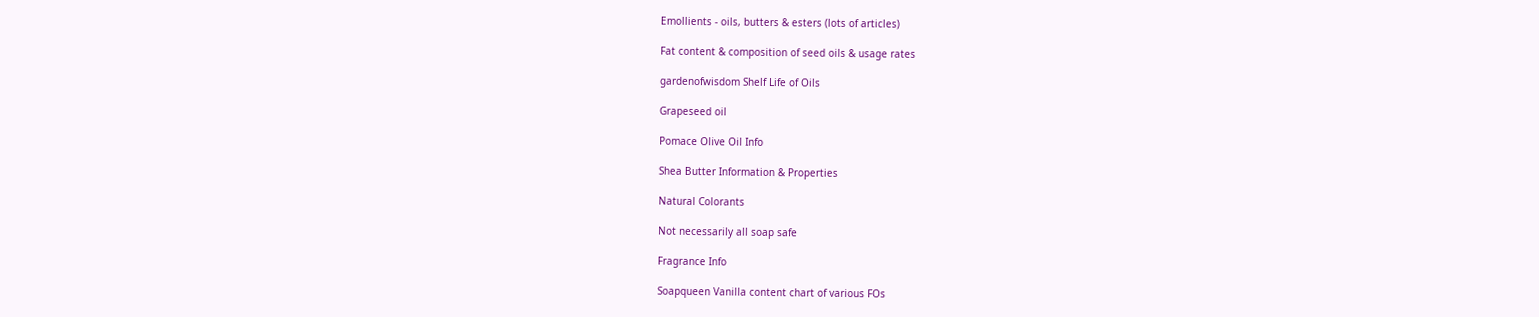Emollients - oils, butters & esters (lots of articles)

Fat content & composition of seed oils & usage rates

gardenofwisdom Shelf Life of Oils

Grapeseed oil

Pomace Olive Oil Info

Shea Butter Information & Properties

Natural Colorants

Not necessarily all soap safe

Fragrance Info

Soapqueen Vanilla content chart of various FOs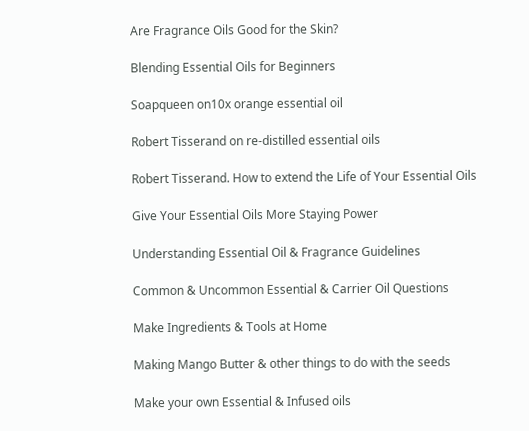Are Fragrance Oils Good for the Skin?

Blending Essential Oils for Beginners

Soapqueen on10x orange essential oil

Robert Tisserand on re-distilled essential oils

Robert Tisserand. How to extend the Life of Your Essential Oils

Give Your Essential Oils More Staying Power

Understanding Essential Oil & Fragrance Guidelines

Common & Uncommon Essential & Carrier Oil Questions

Make Ingredients & Tools at Home

Making Mango Butter & other things to do with the seeds

Make your own Essential & Infused oils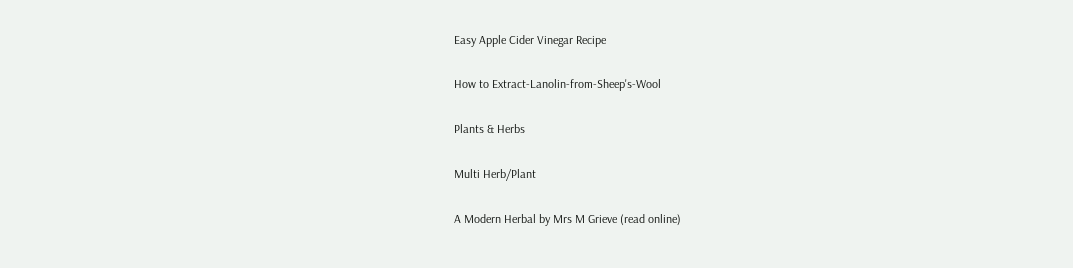Easy Apple Cider Vinegar Recipe

How to Extract-Lanolin-from-Sheep's-Wool

Plants & Herbs

Multi Herb/Plant

A Modern Herbal by Mrs M Grieve (read online)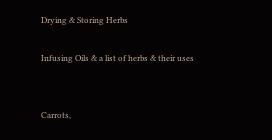Drying & Storing Herbs

Infusing Oils & a list of herbs & their uses


Carrots,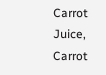Carrot Juice, Carrot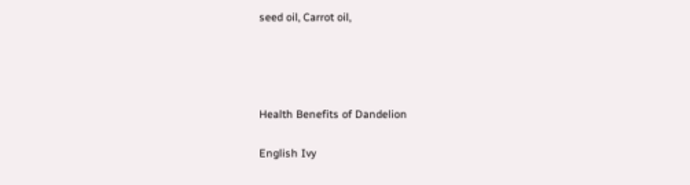seed oil, Carrot oil,




Health Benefits of Dandelion

English Ivy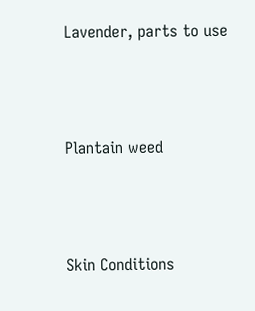Lavender, parts to use



Plantain weed



Skin Conditions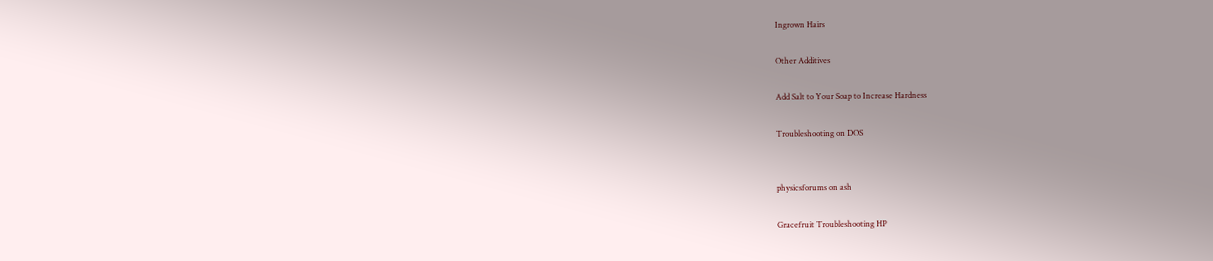Ingrown Hairs

Other Additives

Add Salt to Your Soap to Increase Hardness

Troubleshooting on DOS


physicsforums on ash

Gracefruit Troubleshooting HP